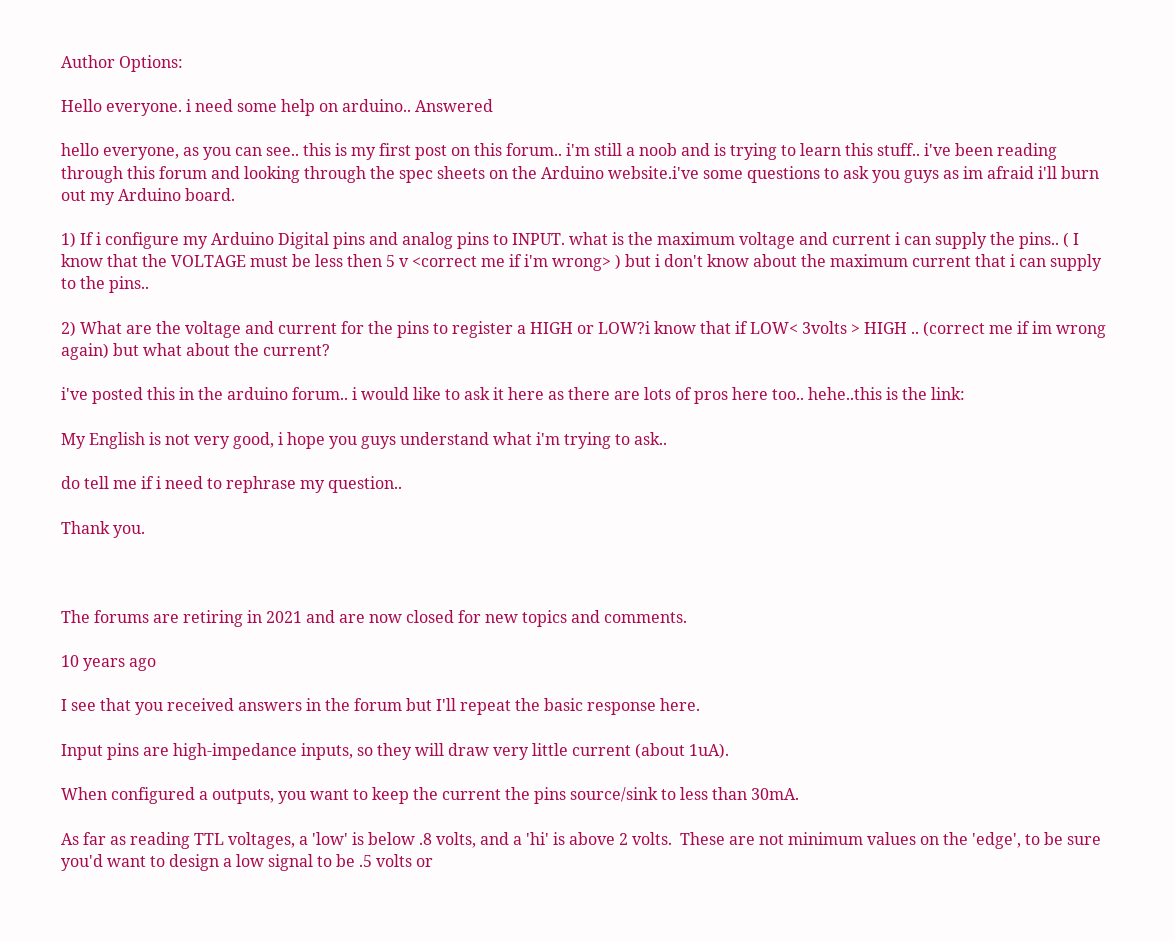Author Options:

Hello everyone. i need some help on arduino.. Answered

hello everyone, as you can see.. this is my first post on this forum.. i'm still a noob and is trying to learn this stuff.. i've been reading through this forum and looking through the spec sheets on the Arduino website.i've some questions to ask you guys as im afraid i'll burn out my Arduino board.

1) If i configure my Arduino Digital pins and analog pins to INPUT. what is the maximum voltage and current i can supply the pins.. ( I know that the VOLTAGE must be less then 5 v <correct me if i'm wrong> ) but i don't know about the maximum current that i can supply to the pins..

2) What are the voltage and current for the pins to register a HIGH or LOW?i know that if LOW< 3volts > HIGH .. (correct me if im wrong again) but what about the current?

i've posted this in the arduino forum.. i would like to ask it here as there are lots of pros here too.. hehe..this is the link:

My English is not very good, i hope you guys understand what i'm trying to ask..

do tell me if i need to rephrase my question..

Thank you.



The forums are retiring in 2021 and are now closed for new topics and comments.

10 years ago

I see that you received answers in the forum but I'll repeat the basic response here.

Input pins are high-impedance inputs, so they will draw very little current (about 1uA).

When configured a outputs, you want to keep the current the pins source/sink to less than 30mA.

As far as reading TTL voltages, a 'low' is below .8 volts, and a 'hi' is above 2 volts.  These are not minimum values on the 'edge', to be sure you'd want to design a low signal to be .5 volts or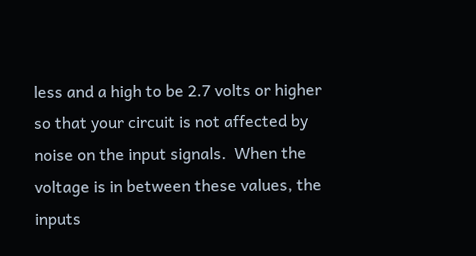less and a high to be 2.7 volts or higher so that your circuit is not affected by noise on the input signals.  When the voltage is in between these values, the inputs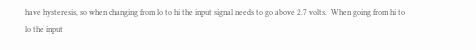have hysteresis, so when changing from lo to hi the input signal needs to go above 2.7 volts.  When going from hi to lo the input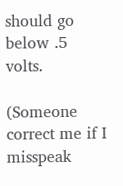should go below .5 volts.

(Someone correct me if I misspeak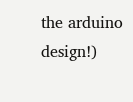the arduino design!)